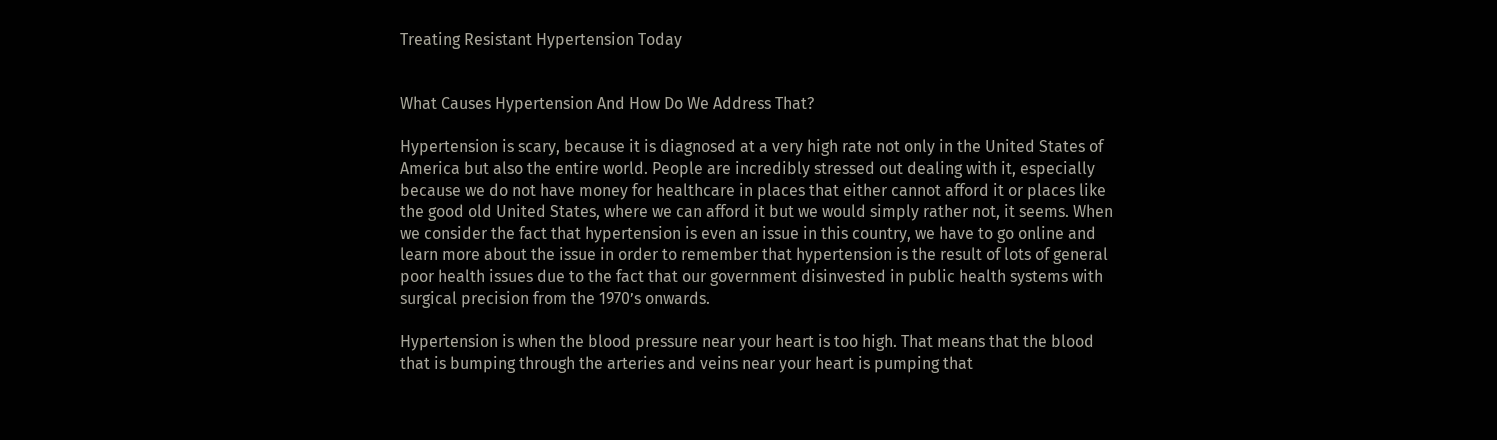Treating Resistant Hypertension Today


What Causes Hypertension And How Do We Address That?

Hypertension is scary, because it is diagnosed at a very high rate not only in the United States of America but also the entire world. People are incredibly stressed out dealing with it, especially because we do not have money for healthcare in places that either cannot afford it or places like the good old United States, where we can afford it but we would simply rather not, it seems. When we consider the fact that hypertension is even an issue in this country, we have to go online and learn more about the issue in order to remember that hypertension is the result of lots of general poor health issues due to the fact that our government disinvested in public health systems with surgical precision from the 1970’s onwards.

Hypertension is when the blood pressure near your heart is too high. That means that the blood that is bumping through the arteries and veins near your heart is pumping that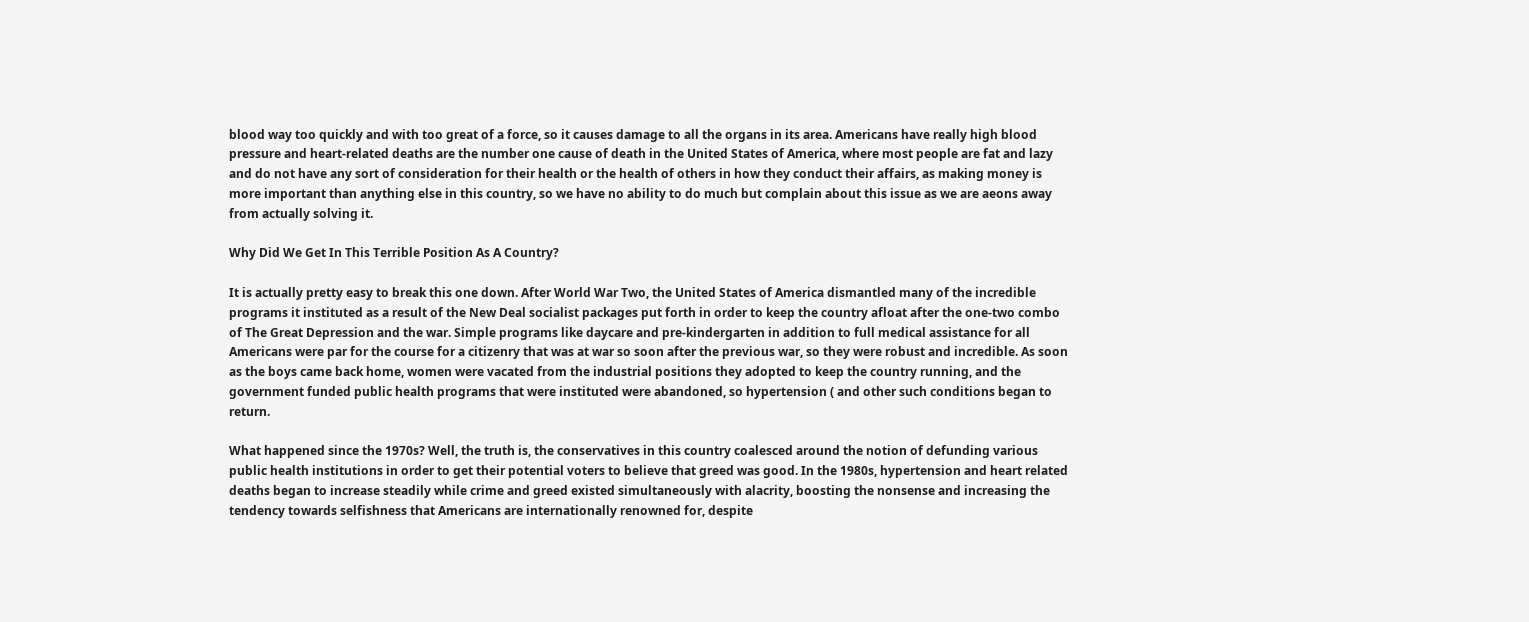blood way too quickly and with too great of a force, so it causes damage to all the organs in its area. Americans have really high blood pressure and heart-related deaths are the number one cause of death in the United States of America, where most people are fat and lazy and do not have any sort of consideration for their health or the health of others in how they conduct their affairs, as making money is more important than anything else in this country, so we have no ability to do much but complain about this issue as we are aeons away from actually solving it.

Why Did We Get In This Terrible Position As A Country?

It is actually pretty easy to break this one down. After World War Two, the United States of America dismantled many of the incredible programs it instituted as a result of the New Deal socialist packages put forth in order to keep the country afloat after the one-two combo of The Great Depression and the war. Simple programs like daycare and pre-kindergarten in addition to full medical assistance for all Americans were par for the course for a citizenry that was at war so soon after the previous war, so they were robust and incredible. As soon as the boys came back home, women were vacated from the industrial positions they adopted to keep the country running, and the government funded public health programs that were instituted were abandoned, so hypertension ( and other such conditions began to return.

What happened since the 1970s? Well, the truth is, the conservatives in this country coalesced around the notion of defunding various public health institutions in order to get their potential voters to believe that greed was good. In the 1980s, hypertension and heart related deaths began to increase steadily while crime and greed existed simultaneously with alacrity, boosting the nonsense and increasing the tendency towards selfishness that Americans are internationally renowned for, despite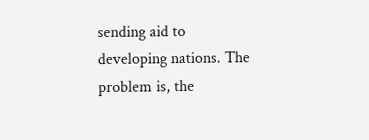sending aid to developing nations. The problem is, the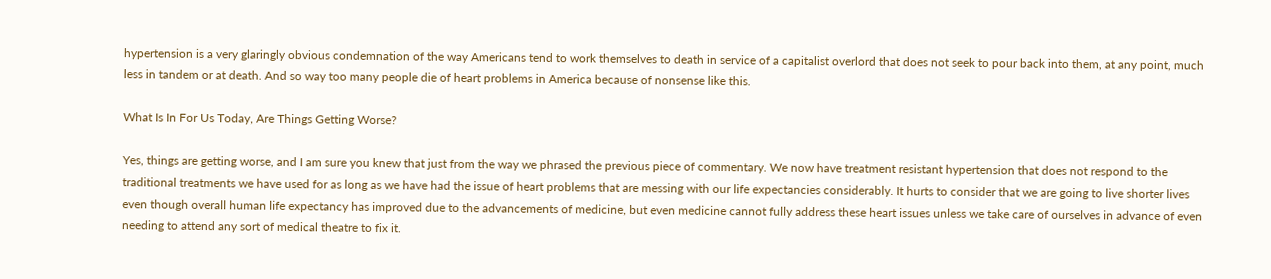hypertension is a very glaringly obvious condemnation of the way Americans tend to work themselves to death in service of a capitalist overlord that does not seek to pour back into them, at any point, much less in tandem or at death. And so way too many people die of heart problems in America because of nonsense like this.

What Is In For Us Today, Are Things Getting Worse?

Yes, things are getting worse, and I am sure you knew that just from the way we phrased the previous piece of commentary. We now have treatment resistant hypertension that does not respond to the traditional treatments we have used for as long as we have had the issue of heart problems that are messing with our life expectancies considerably. It hurts to consider that we are going to live shorter lives even though overall human life expectancy has improved due to the advancements of medicine, but even medicine cannot fully address these heart issues unless we take care of ourselves in advance of even needing to attend any sort of medical theatre to fix it.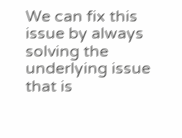We can fix this issue by always solving the underlying issue that is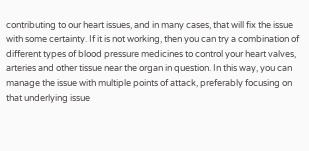contributing to our heart issues, and in many cases, that will fix the issue with some certainty. If it is not working, then you can try a combination of different types of blood pressure medicines to control your heart valves, arteries and other tissue near the organ in question. In this way, you can manage the issue with multiple points of attack, preferably focusing on that underlying issue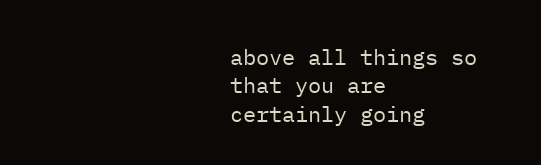above all things so that you are certainly going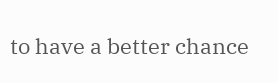to have a better chance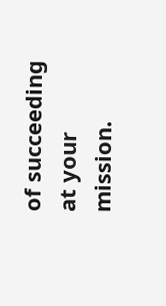of succeeding at your mission.